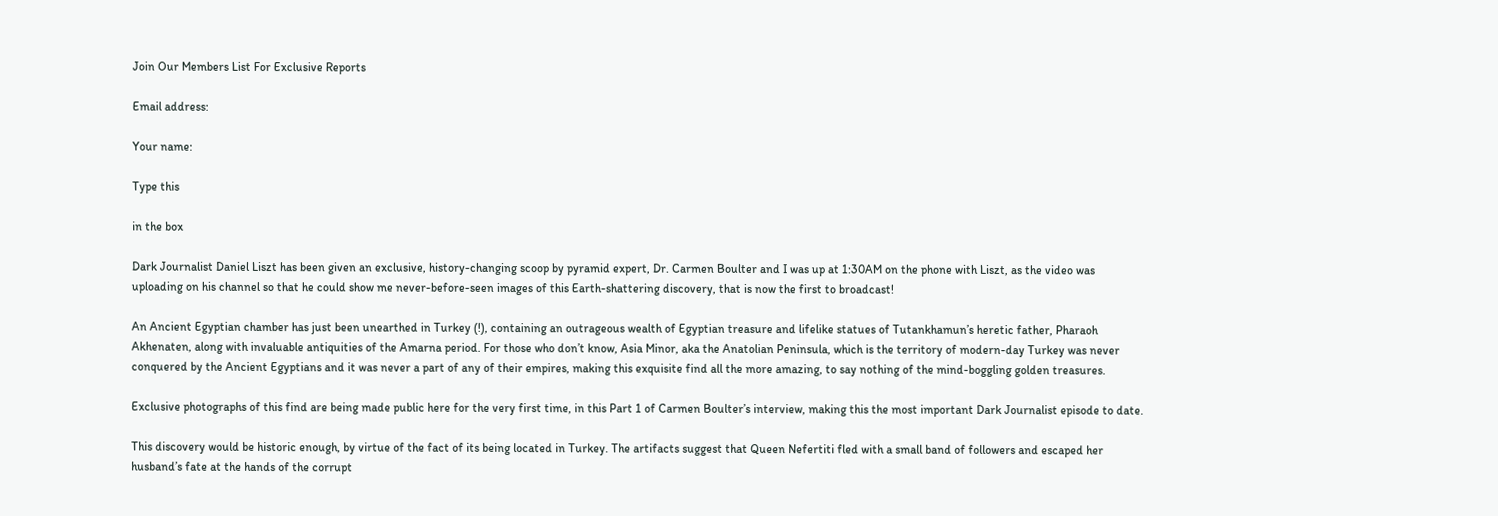Join Our Members List For Exclusive Reports

Email address:

Your name:

Type this

in the box

Dark Journalist Daniel Liszt has been given an exclusive, history-changing scoop by pyramid expert, Dr. Carmen Boulter and I was up at 1:30AM on the phone with Liszt, as the video was uploading on his channel so that he could show me never-before-seen images of this Earth-shattering discovery, that is now the first to broadcast!

An Ancient Egyptian chamber has just been unearthed in Turkey (!), containing an outrageous wealth of Egyptian treasure and lifelike statues of Tutankhamun’s heretic father, Pharaoh Akhenaten, along with invaluable antiquities of the Amarna period. For those who don’t know, Asia Minor, aka the Anatolian Peninsula, which is the territory of modern-day Turkey was never conquered by the Ancient Egyptians and it was never a part of any of their empires, making this exquisite find all the more amazing, to say nothing of the mind-boggling golden treasures.

Exclusive photographs of this find are being made public here for the very first time, in this Part 1 of Carmen Boulter’s interview, making this the most important Dark Journalist episode to date.

This discovery would be historic enough, by virtue of the fact of its being located in Turkey. The artifacts suggest that Queen Nefertiti fled with a small band of followers and escaped her husband’s fate at the hands of the corrupt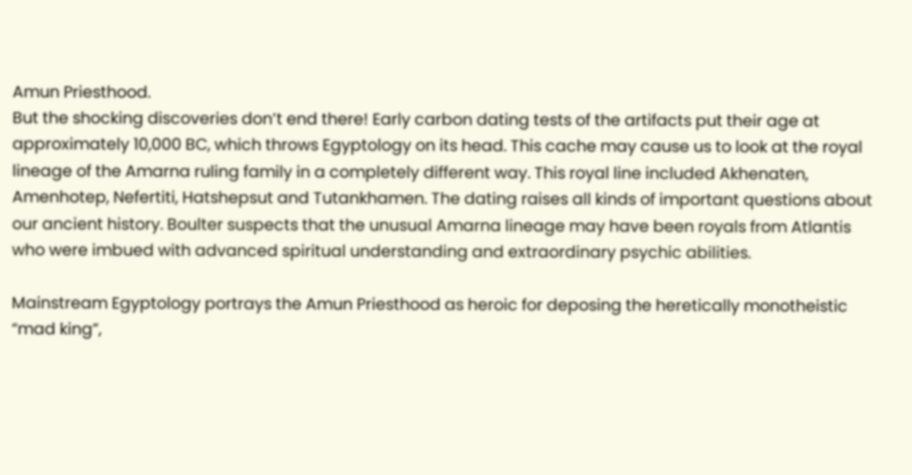Amun Priesthood.
But the shocking discoveries don’t end there! Early carbon dating tests of the artifacts put their age at approximately 10,000 BC, which throws Egyptology on its head. This cache may cause us to look at the royal lineage of the Amarna ruling family in a completely different way. This royal line included Akhenaten, Amenhotep, Nefertiti, Hatshepsut and Tutankhamen. The dating raises all kinds of important questions about our ancient history. Boulter suspects that the unusual Amarna lineage may have been royals from Atlantis who were imbued with advanced spiritual understanding and extraordinary psychic abilities.

Mainstream Egyptology portrays the Amun Priesthood as heroic for deposing the heretically monotheistic “mad king”,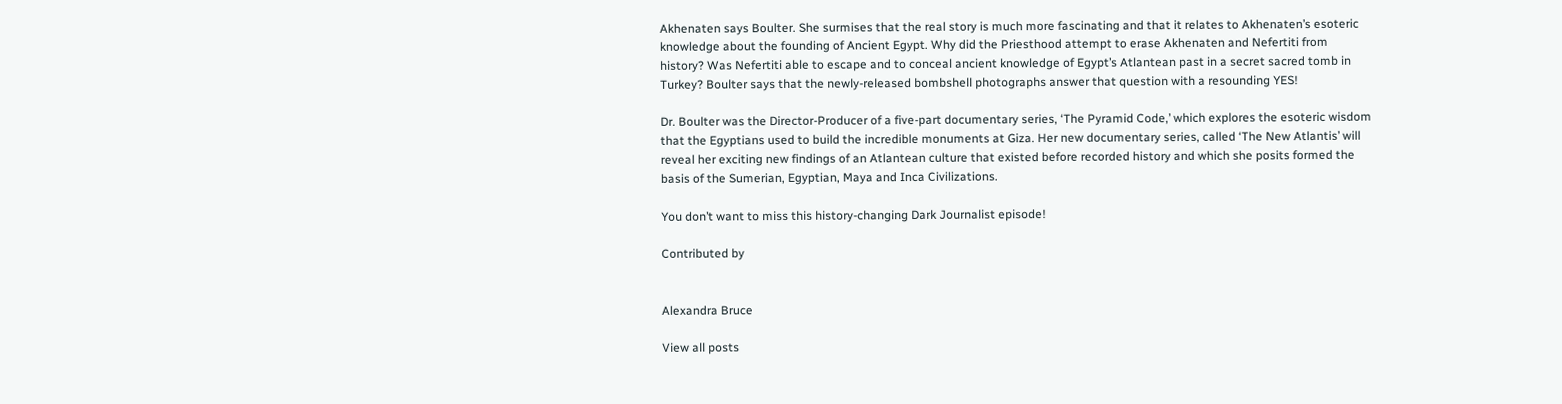Akhenaten says Boulter. She surmises that the real story is much more fascinating and that it relates to Akhenaten’s esoteric knowledge about the founding of Ancient Egypt. Why did the Priesthood attempt to erase Akhenaten and Nefertiti from history? Was Nefertiti able to escape and to conceal ancient knowledge of Egypt’s Atlantean past in a secret sacred tomb in Turkey? Boulter says that the newly-released bombshell photographs answer that question with a resounding YES!

Dr. Boulter was the Director-Producer of a five-part documentary series, ‘The Pyramid Code,’ which explores the esoteric wisdom that the Egyptians used to build the incredible monuments at Giza. Her new documentary series, called ‘The New Atlantis’ will reveal her exciting new findings of an Atlantean culture that existed before recorded history and which she posits formed the basis of the Sumerian, Egyptian, Maya and Inca Civilizations.

You don’t want to miss this history-changing Dark Journalist episode!

Contributed by


Alexandra Bruce

View all posts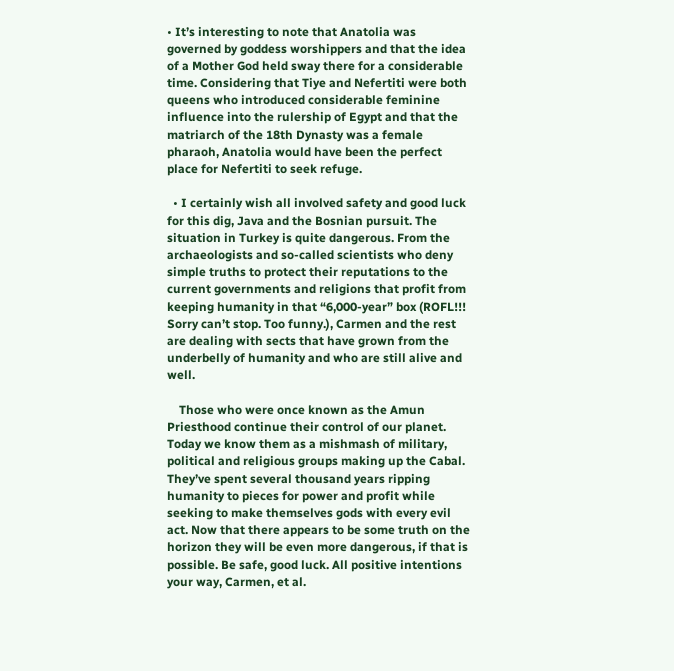• It’s interesting to note that Anatolia was governed by goddess worshippers and that the idea of a Mother God held sway there for a considerable time. Considering that Tiye and Nefertiti were both queens who introduced considerable feminine influence into the rulership of Egypt and that the matriarch of the 18th Dynasty was a female pharaoh, Anatolia would have been the perfect place for Nefertiti to seek refuge.

  • I certainly wish all involved safety and good luck for this dig, Java and the Bosnian pursuit. The situation in Turkey is quite dangerous. From the archaeologists and so-called scientists who deny simple truths to protect their reputations to the current governments and religions that profit from keeping humanity in that “6,000-year” box (ROFL!!! Sorry can’t stop. Too funny.), Carmen and the rest are dealing with sects that have grown from the underbelly of humanity and who are still alive and well.

    Those who were once known as the Amun Priesthood continue their control of our planet. Today we know them as a mishmash of military, political and religious groups making up the Cabal. They’ve spent several thousand years ripping humanity to pieces for power and profit while seeking to make themselves gods with every evil act. Now that there appears to be some truth on the horizon they will be even more dangerous, if that is possible. Be safe, good luck. All positive intentions your way, Carmen, et al.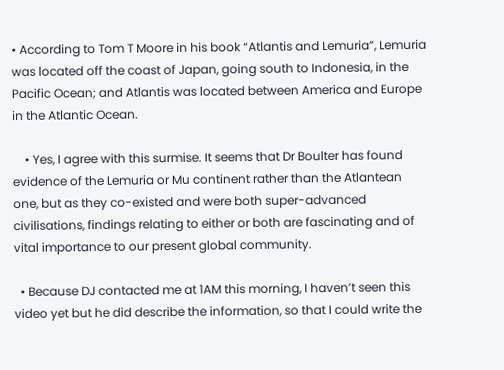• According to Tom T Moore in his book “Atlantis and Lemuria”, Lemuria was located off the coast of Japan, going south to Indonesia, in the Pacific Ocean; and Atlantis was located between America and Europe in the Atlantic Ocean.

    • Yes, I agree with this surmise. It seems that Dr Boulter has found evidence of the Lemuria or Mu continent rather than the Atlantean one, but as they co-existed and were both super-advanced civilisations, findings relating to either or both are fascinating and of vital importance to our present global community.

  • Because DJ contacted me at 1AM this morning, I haven’t seen this video yet but he did describe the information, so that I could write the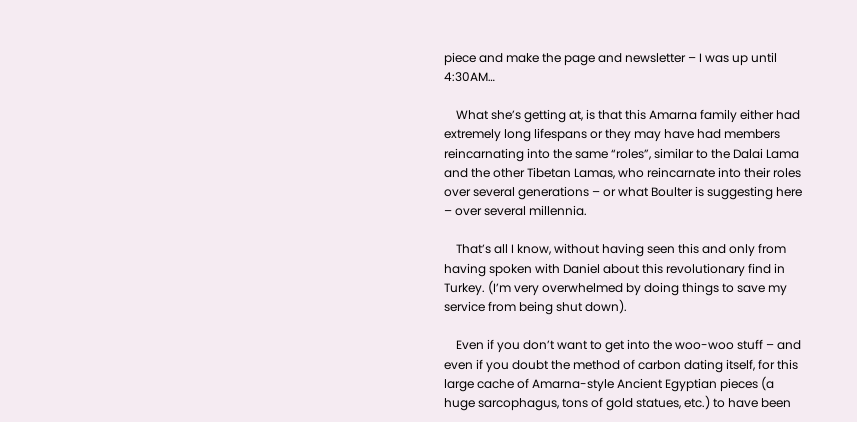piece and make the page and newsletter – I was up until 4:30AM…

    What she’s getting at, is that this Amarna family either had extremely long lifespans or they may have had members reincarnating into the same “roles”, similar to the Dalai Lama and the other Tibetan Lamas, who reincarnate into their roles over several generations – or what Boulter is suggesting here – over several millennia.

    That’s all I know, without having seen this and only from having spoken with Daniel about this revolutionary find in Turkey. (I’m very overwhelmed by doing things to save my service from being shut down).

    Even if you don’t want to get into the woo-woo stuff – and even if you doubt the method of carbon dating itself, for this large cache of Amarna-style Ancient Egyptian pieces (a huge sarcophagus, tons of gold statues, etc.) to have been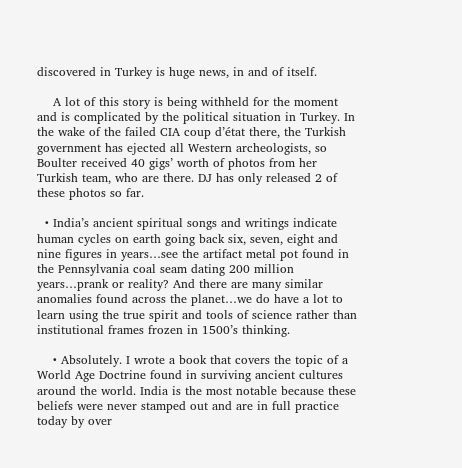discovered in Turkey is huge news, in and of itself.

    A lot of this story is being withheld for the moment and is complicated by the political situation in Turkey. In the wake of the failed CIA coup d’état there, the Turkish government has ejected all Western archeologists, so Boulter received 40 gigs’ worth of photos from her Turkish team, who are there. DJ has only released 2 of these photos so far.

  • India’s ancient spiritual songs and writings indicate human cycles on earth going back six, seven, eight and nine figures in years…see the artifact metal pot found in the Pennsylvania coal seam dating 200 million years…prank or reality? And there are many similar anomalies found across the planet…we do have a lot to learn using the true spirit and tools of science rather than institutional frames frozen in 1500’s thinking.

    • Absolutely. I wrote a book that covers the topic of a World Age Doctrine found in surviving ancient cultures around the world. India is the most notable because these beliefs were never stamped out and are in full practice today by over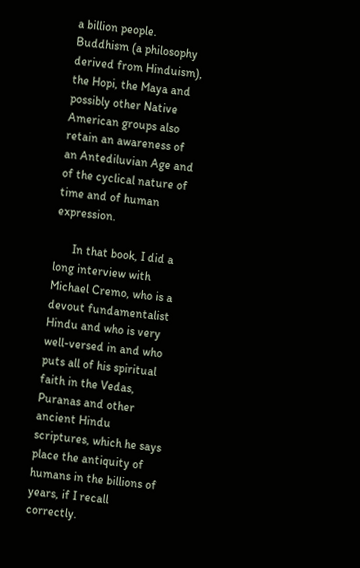a billion people. Buddhism (a philosophy derived from Hinduism), the Hopi, the Maya and possibly other Native American groups also retain an awareness of an Antediluvian Age and of the cyclical nature of time and of human expression.

      In that book, I did a long interview with Michael Cremo, who is a devout fundamentalist Hindu and who is very well-versed in and who puts all of his spiritual faith in the Vedas, Puranas and other ancient Hindu scriptures, which he says place the antiquity of humans in the billions of years, if I recall correctly.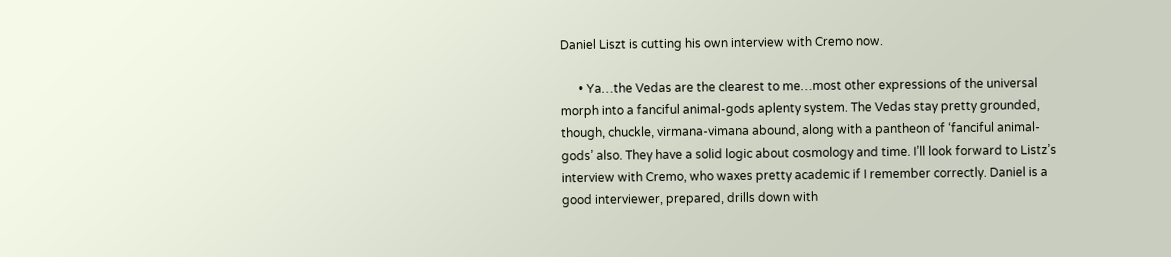Daniel Liszt is cutting his own interview with Cremo now.

      • Ya…the Vedas are the clearest to me…most other expressions of the universal morph into a fanciful animal-gods aplenty system. The Vedas stay pretty grounded, though, chuckle, virmana-vimana abound, along with a pantheon of ‘fanciful animal-gods’ also. They have a solid logic about cosmology and time. I’ll look forward to Listz’s interview with Cremo, who waxes pretty academic if I remember correctly. Daniel is a good interviewer, prepared, drills down with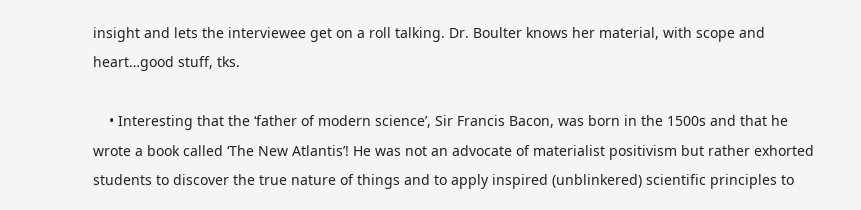insight and lets the interviewee get on a roll talking. Dr. Boulter knows her material, with scope and heart…good stuff, tks.

    • Interesting that the ‘father of modern science’, Sir Francis Bacon, was born in the 1500s and that he wrote a book called ‘The New Atlantis’! He was not an advocate of materialist positivism but rather exhorted students to discover the true nature of things and to apply inspired (unblinkered) scientific principles to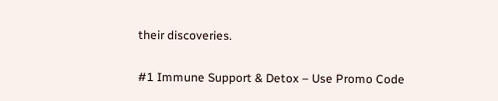their discoveries.

#1 Immune Support & Detox – Use Promo Code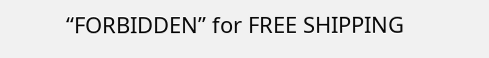“FORBIDDEN” for FREE SHIPPING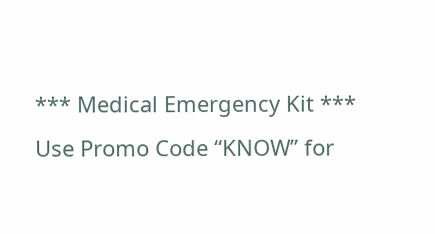*** Medical Emergency Kit *** Use Promo Code “KNOW” for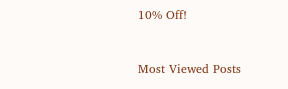10% Off!


Most Viewed Posts